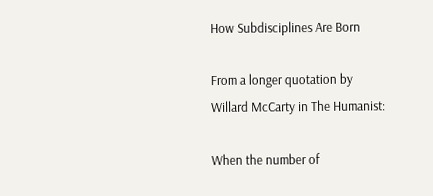How Subdisciplines Are Born

From a longer quotation by Willard McCarty in The Humanist:

When the number of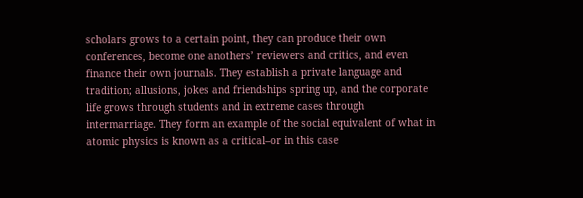scholars grows to a certain point, they can produce their own conferences, become one anothers’ reviewers and critics, and even finance their own journals. They establish a private language and tradition; allusions, jokes and friendships spring up, and the corporate life grows through students and in extreme cases through intermarriage. They form an example of the social equivalent of what in atomic physics is known as a critical–or in this case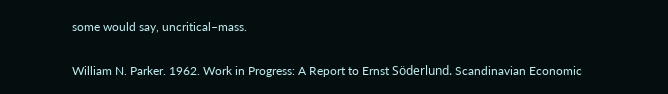some would say, uncritical–mass.

William N. Parker. 1962. Work in Progress: A Report to Ernst Söderlund. Scandinavian Economic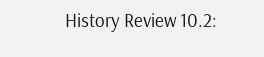History Review 10.2: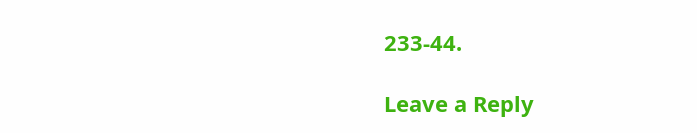233-44.

Leave a Reply